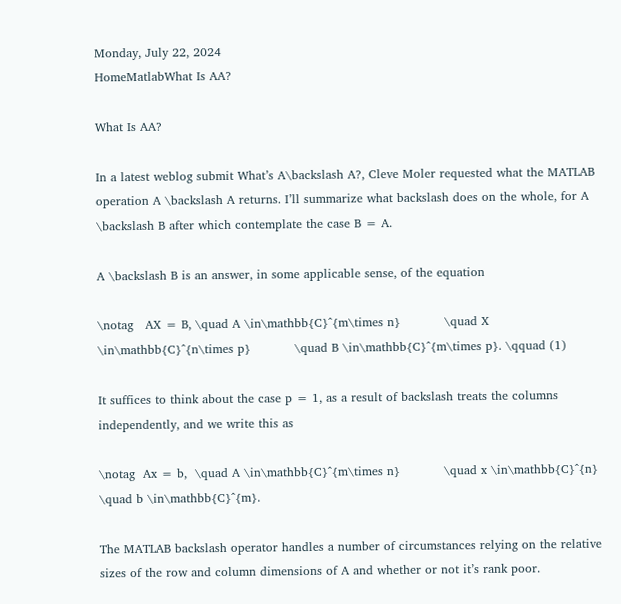Monday, July 22, 2024
HomeMatlabWhat Is AA?

What Is AA?

In a latest weblog submit What’s A\backslash A?, Cleve Moler requested what the MATLAB operation A \backslash A returns. I’ll summarize what backslash does on the whole, for A \backslash B after which contemplate the case B = A.

A \backslash B is an answer, in some applicable sense, of the equation

\notag   AX = B, \quad A \in\mathbb{C}^{m\times n}           \quad X \in\mathbb{C}^{n\times p}           \quad B \in\mathbb{C}^{m\times p}. \qquad (1)

It suffices to think about the case p = 1, as a result of backslash treats the columns independently, and we write this as

\notag  Ax = b,  \quad A \in\mathbb{C}^{m\times n}           \quad x \in\mathbb{C}^{n}           \quad b \in\mathbb{C}^{m}.

The MATLAB backslash operator handles a number of circumstances relying on the relative sizes of the row and column dimensions of A and whether or not it’s rank poor.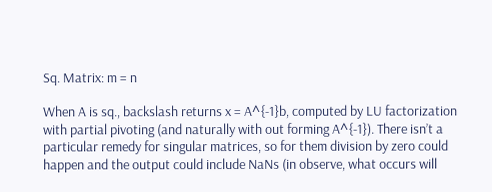Sq. Matrix: m = n

When A is sq., backslash returns x = A^{-1}b, computed by LU factorization with partial pivoting (and naturally with out forming A^{-1}). There isn’t a particular remedy for singular matrices, so for them division by zero could happen and the output could include NaNs (in observe, what occurs will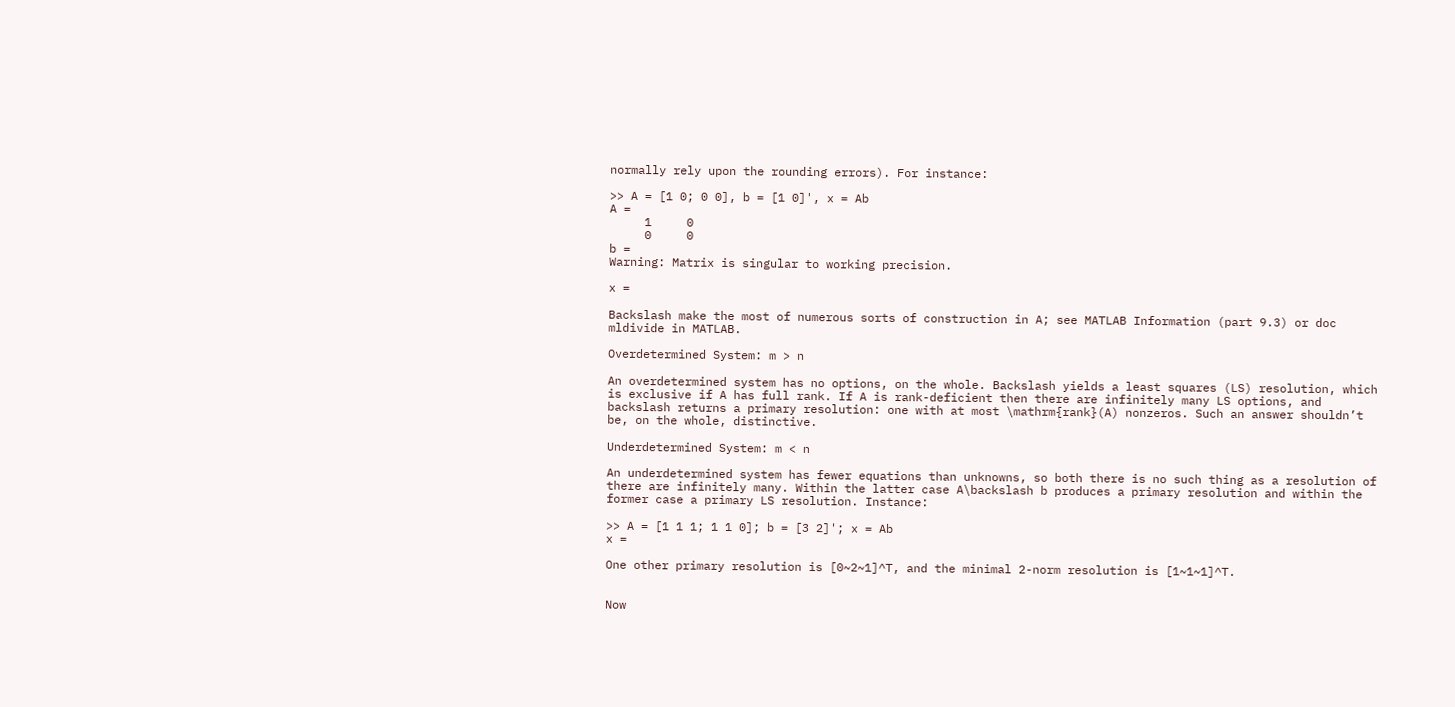normally rely upon the rounding errors). For instance:

>> A = [1 0; 0 0], b = [1 0]', x = Ab
A =
     1     0
     0     0
b =
Warning: Matrix is singular to working precision.

x =

Backslash make the most of numerous sorts of construction in A; see MATLAB Information (part 9.3) or doc mldivide in MATLAB.

Overdetermined System: m > n

An overdetermined system has no options, on the whole. Backslash yields a least squares (LS) resolution, which is exclusive if A has full rank. If A is rank-deficient then there are infinitely many LS options, and backslash returns a primary resolution: one with at most \mathrm{rank}(A) nonzeros. Such an answer shouldn’t be, on the whole, distinctive.

Underdetermined System: m < n

An underdetermined system has fewer equations than unknowns, so both there is no such thing as a resolution of there are infinitely many. Within the latter case A\backslash b produces a primary resolution and within the former case a primary LS resolution. Instance:

>> A = [1 1 1; 1 1 0]; b = [3 2]'; x = Ab
x =

One other primary resolution is [0~2~1]^T, and the minimal 2-norm resolution is [1~1~1]^T.


Now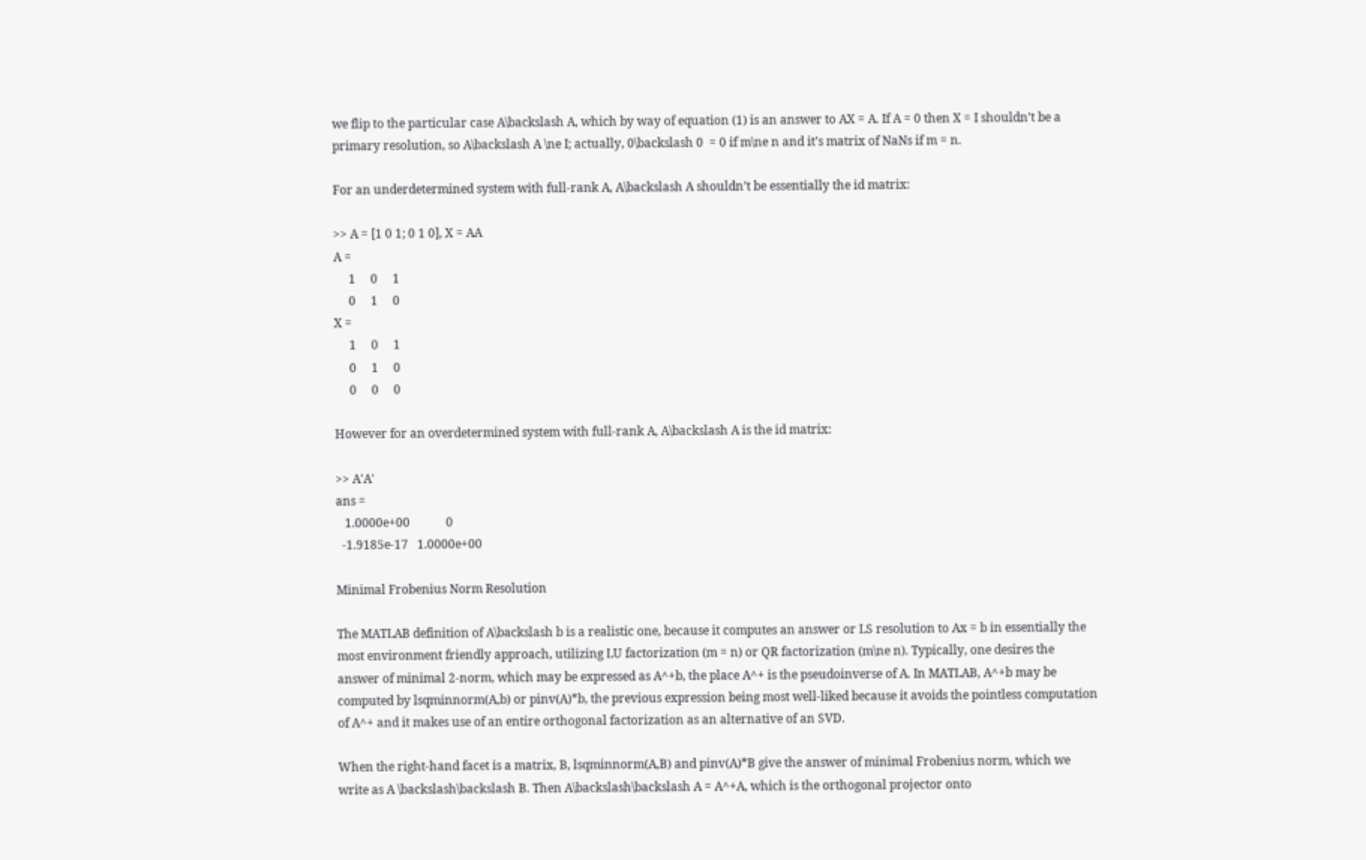we flip to the particular case A\backslash A, which by way of equation (1) is an answer to AX = A. If A = 0 then X = I shouldn’t be a primary resolution, so A\backslash A \ne I; actually, 0\backslash 0  = 0 if m\ne n and it’s matrix of NaNs if m = n.

For an underdetermined system with full-rank A, A\backslash A shouldn’t be essentially the id matrix:

>> A = [1 0 1; 0 1 0], X = AA
A =
     1     0     1
     0     1     0
X =
     1     0     1
     0     1     0
     0     0     0

However for an overdetermined system with full-rank A, A\backslash A is the id matrix:

>> A'A'
ans =
   1.0000e+00            0
  -1.9185e-17   1.0000e+00

Minimal Frobenius Norm Resolution

The MATLAB definition of A\backslash b is a realistic one, because it computes an answer or LS resolution to Ax = b in essentially the most environment friendly approach, utilizing LU factorization (m = n) or QR factorization (m\ne n). Typically, one desires the answer of minimal 2-norm, which may be expressed as A^+b, the place A^+ is the pseudoinverse of A. In MATLAB, A^+b may be computed by lsqminnorm(A,b) or pinv(A)*b, the previous expression being most well-liked because it avoids the pointless computation of A^+ and it makes use of an entire orthogonal factorization as an alternative of an SVD.

When the right-hand facet is a matrix, B, lsqminnorm(A,B) and pinv(A)*B give the answer of minimal Frobenius norm, which we write as A \backslash\backslash B. Then A\backslash\backslash A = A^+A, which is the orthogonal projector onto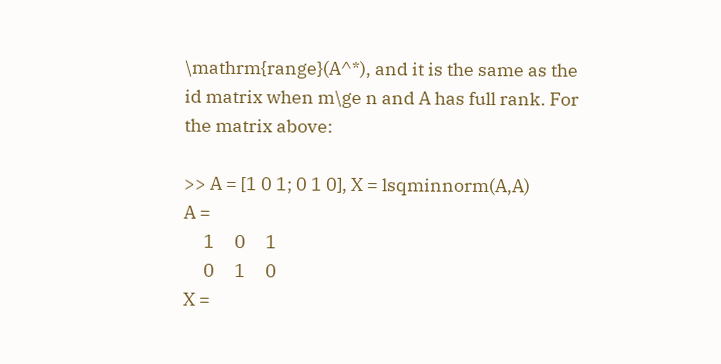\mathrm{range}(A^*), and it is the same as the id matrix when m\ge n and A has full rank. For the matrix above:

>> A = [1 0 1; 0 1 0], X = lsqminnorm(A,A)
A =
     1     0     1
     0     1     0
X =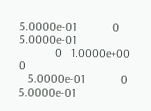5.0000e-01            0   5.0000e-01
            0   1.0000e+00            0
   5.0000e-01            0   5.0000e-01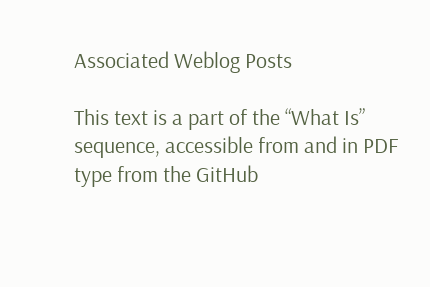Associated Weblog Posts

This text is a part of the “What Is” sequence, accessible from and in PDF type from the GitHub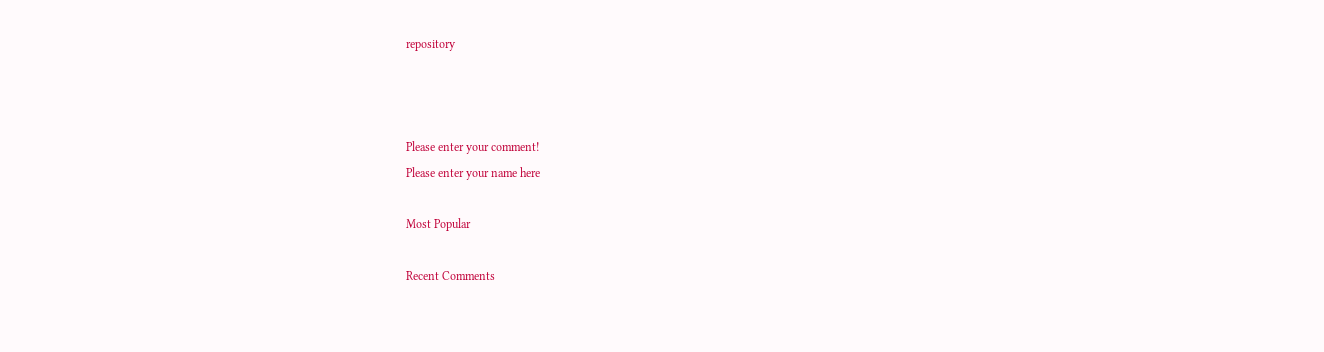repository



Please enter your comment!
Please enter your name here

Most Popular

Recent Comments